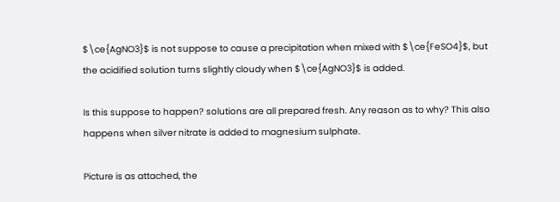$\ce{AgNO3}$ is not suppose to cause a precipitation when mixed with $\ce{FeSO4}$, but the acidified solution turns slightly cloudy when $\ce{AgNO3}$ is added.

Is this suppose to happen? solutions are all prepared fresh. Any reason as to why? This also happens when silver nitrate is added to magnesium sulphate.

Picture is as attached, the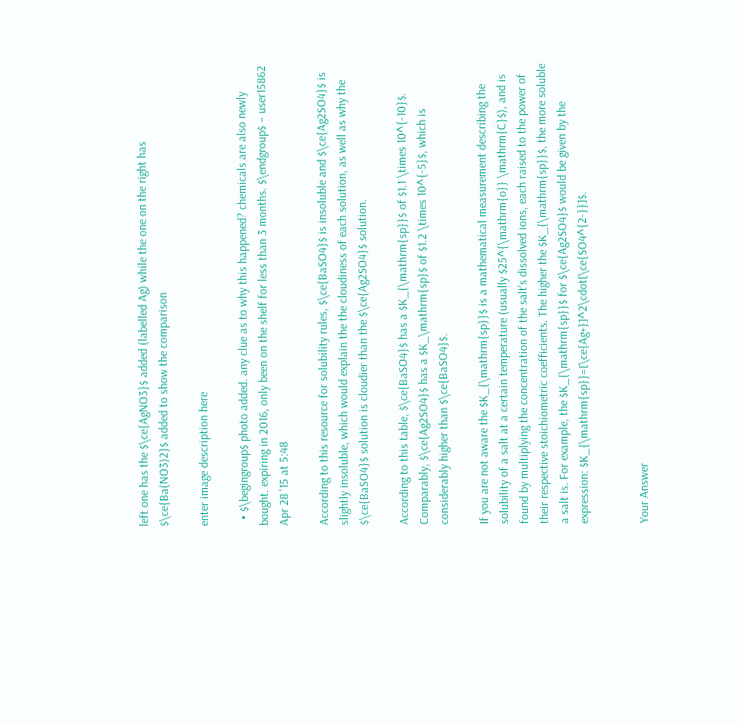left one has the $\ce{AgNO3}$ added (labelled Ag) while the one on the right has $\ce{Ba(NO3)2}$ added to show the comparison

enter image description here

  • $\begingroup$ photo added. any clue as to why this happened? chemicals are also newly bought. expiring in 2016, only been on the shelf for less than 3 months. $\endgroup$ – user15862 Apr 28 '15 at 5:48

According to this resource for solubility rules, $\ce{BaSO4}$ is insoluble and $\ce{Ag2SO4}$ is slightly insoluble, which would explain the the cloudiness of each solution, as well as why the $\ce{BaSO4}$ solution is cloudier than the $\ce{Ag2SO4}$ solution.

According to this table, $\ce{BaSO4}$ has a $K_{\mathrm{sp}}$ of $1.1 \times 10^{-10}$. Comparably, $\ce{Ag2SO4}$ has a $K_\mathrm{sp}$ of $1.2 \times 10^{-5}$, which is considerably higher than $\ce{BaSO4}$.

If you are not aware the $K_{\mathrm{sp}}$ is a mathematical measurement describing the solubility of a salt at a certain temperature (usually $25^{\mathrm{o}} \mathrm{C}$), and is found by multiplying the concentration of the salt's dissolved ions, each raised to the power of their respective stoichiometric coefficients. The higher the $K_{\mathrm{sp}}$, the more soluble a salt is. For example, the $K_{\mathrm{sp}}$ for $\ce{Ag2SO4}$ would be given by the expression: $K_{\mathrm{sp}}=[\ce{Ag+}]^2\cdot[\ce{SO4^{2-}}]$.


Your Answer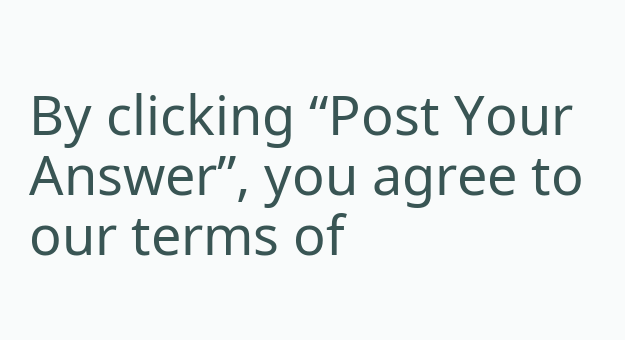By clicking “Post Your Answer”, you agree to our terms of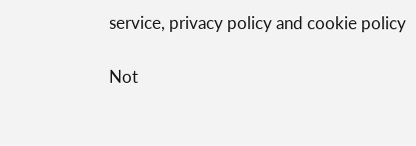service, privacy policy and cookie policy

Not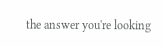the answer you're looking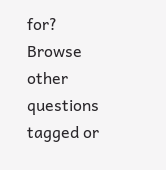for? Browse other questions tagged or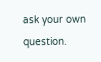ask your own question.